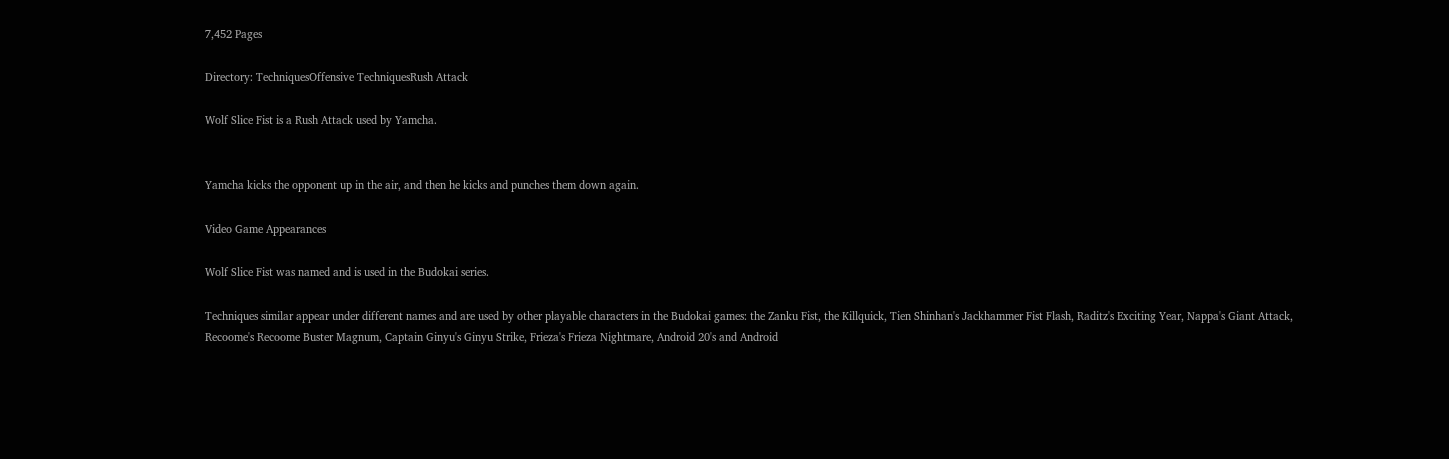7,452 Pages

Directory: TechniquesOffensive TechniquesRush Attack

Wolf Slice Fist is a Rush Attack used by Yamcha.


Yamcha kicks the opponent up in the air, and then he kicks and punches them down again.

Video Game Appearances

Wolf Slice Fist was named and is used in the Budokai series.

Techniques similar appear under different names and are used by other playable characters in the Budokai games: the Zanku Fist, the Killquick, Tien Shinhan's Jackhammer Fist Flash, Raditz's Exciting Year, Nappa's Giant Attack, Recoome's Recoome Buster Magnum, Captain Ginyu's Ginyu Strike, Frieza's Frieza Nightmare, Android 20's and Android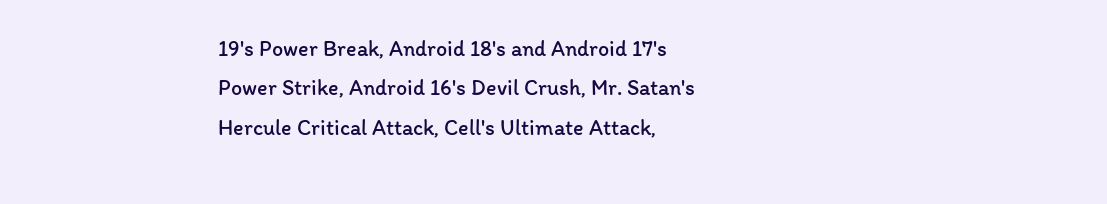19's Power Break, Android 18's and Android 17's Power Strike, Android 16's Devil Crush, Mr. Satan's Hercule Critical Attack, Cell's Ultimate Attack,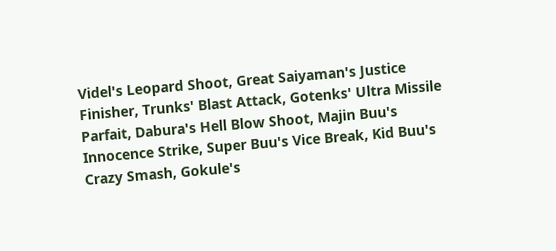Videl's Leopard Shoot, Great Saiyaman's Justice Finisher, Trunks' Blast Attack, Gotenks' Ultra Missile Parfait, Dabura's Hell Blow Shoot, Majin Buu's Innocence Strike, Super Buu's Vice Break, Kid Buu's Crazy Smash, Gokule's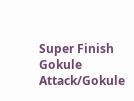Super Finish Gokule Attack/Gokule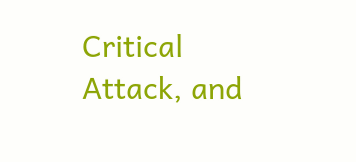Critical Attack, and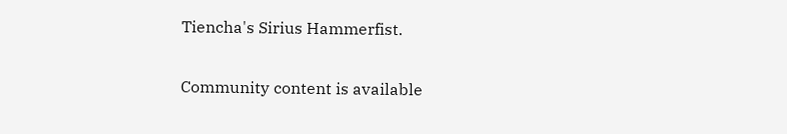Tiencha's Sirius Hammerfist.

Community content is available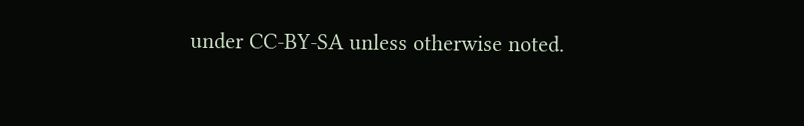under CC-BY-SA unless otherwise noted.